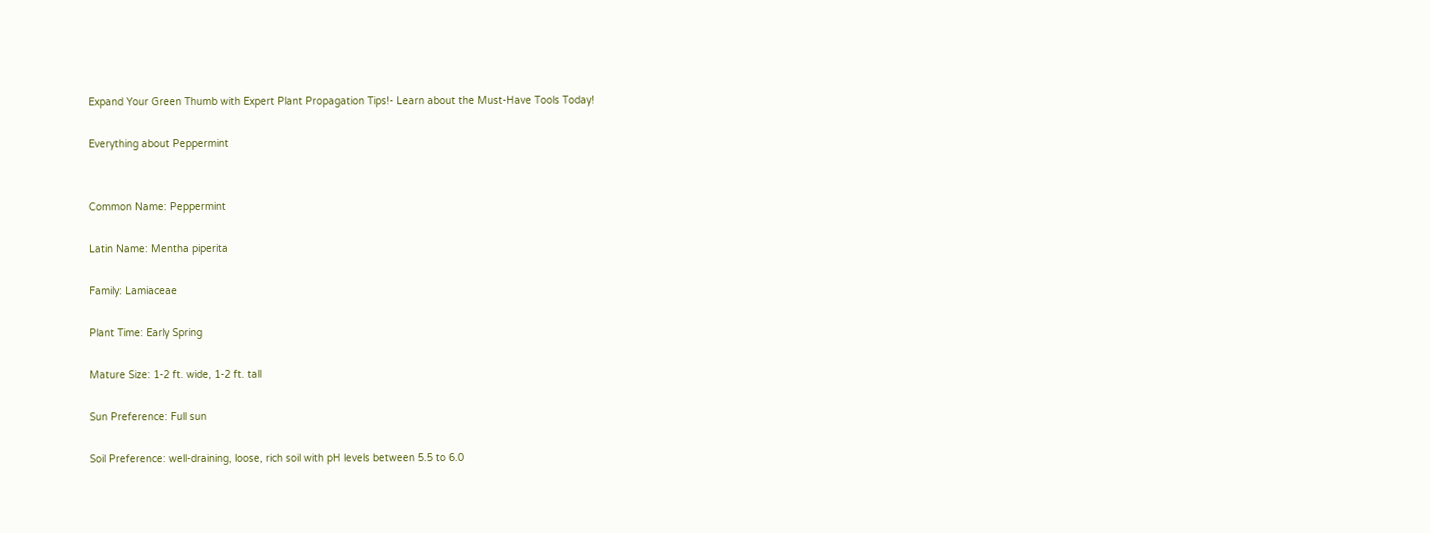Expand Your Green Thumb with Expert Plant Propagation Tips!- Learn about the Must-Have Tools Today!

Everything about Peppermint


Common Name: Peppermint

Latin Name: Mentha piperita

Family: Lamiaceae

Plant Time: Early Spring

Mature Size: 1-2 ft. wide, 1-2 ft. tall

Sun Preference: Full sun

Soil Preference: well-draining, loose, rich soil with pH levels between 5.5 to 6.0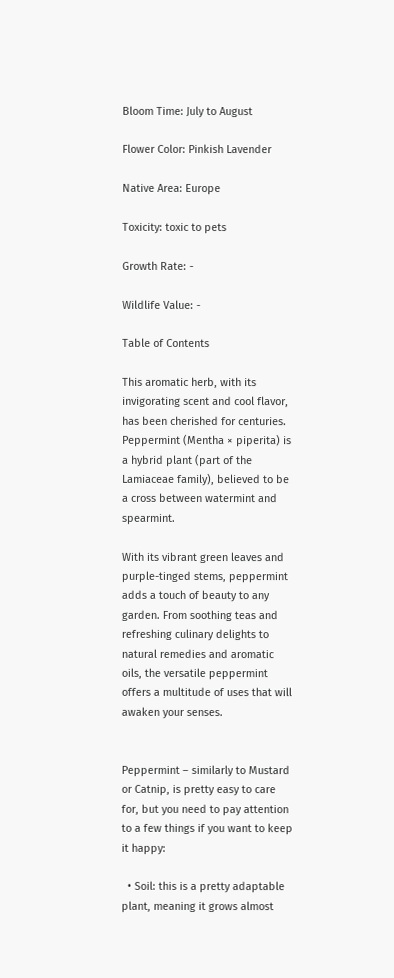Bloom Time: July to August

Flower Color: Pinkish Lavender

Native Area: Europe

Toxicity: toxic to pets

Growth Rate: -

Wildlife Value: -

Table of Contents

This aromatic herb, with its invigorating scent and cool flavor, has been cherished for centuries. Peppermint (Mentha × piperita) is a hybrid plant (part of the Lamiaceae family), believed to be a cross between watermint and spearmint.

With its vibrant green leaves and purple-tinged stems, peppermint adds a touch of beauty to any garden. From soothing teas and refreshing culinary delights to natural remedies and aromatic oils, the versatile peppermint offers a multitude of uses that will awaken your senses.


Peppermint – similarly to Mustard or Catnip, is pretty easy to care for, but you need to pay attention to a few things if you want to keep it happy:

  • Soil: this is a pretty adaptable plant, meaning it grows almost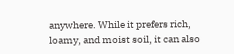anywhere. While it prefers rich, loamy, and moist soil, it can also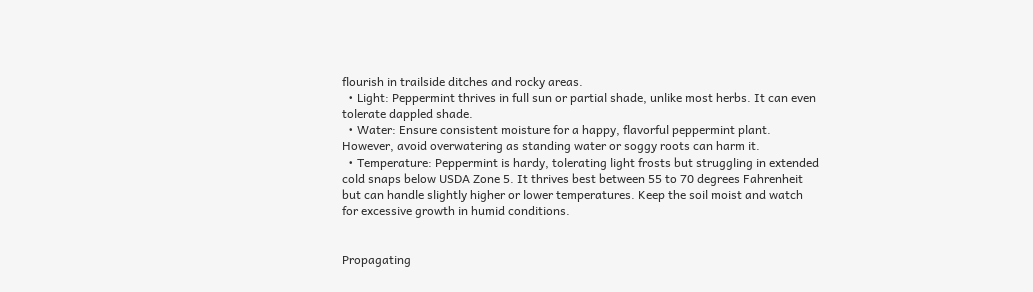flourish in trailside ditches and rocky areas.
  • Light: Peppermint thrives in full sun or partial shade, unlike most herbs. It can even tolerate dappled shade.
  • Water: Ensure consistent moisture for a happy, flavorful peppermint plant. However, avoid overwatering as standing water or soggy roots can harm it.
  • Temperature: Peppermint is hardy, tolerating light frosts but struggling in extended cold snaps below USDA Zone 5. It thrives best between 55 to 70 degrees Fahrenheit but can handle slightly higher or lower temperatures. Keep the soil moist and watch for excessive growth in humid conditions.


Propagating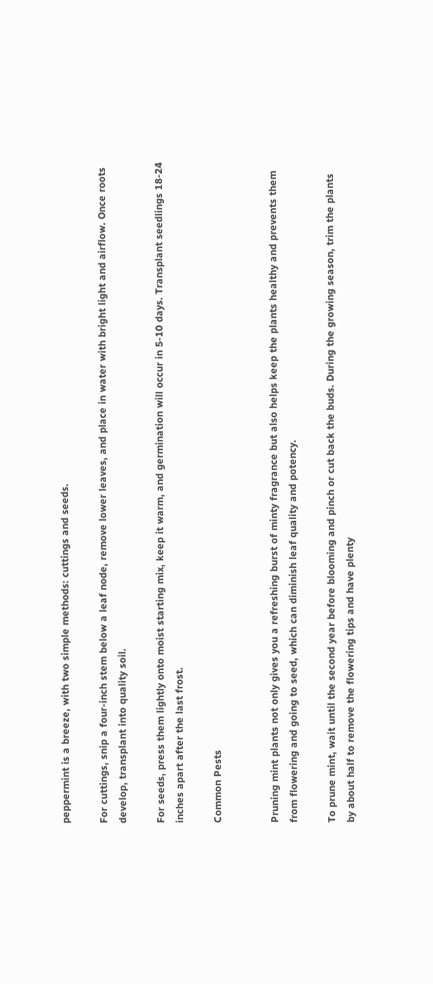peppermint is a breeze, with two simple methods: cuttings and seeds.

For cuttings, snip a four-inch stem below a leaf node, remove lower leaves, and place in water with bright light and airflow. Once roots develop, transplant into quality soil.

For seeds, press them lightly onto moist starting mix, keep it warm, and germination will occur in 5-10 days. Transplant seedlings 18-24 inches apart after the last frost.

Common Pests


Pruning mint plants not only gives you a refreshing burst of minty fragrance but also helps keep the plants healthy and prevents them from flowering and going to seed, which can diminish leaf quality and potency.

To prune mint, wait until the second year before blooming and pinch or cut back the buds. During the growing season, trim the plants by about half to remove the flowering tips and have plenty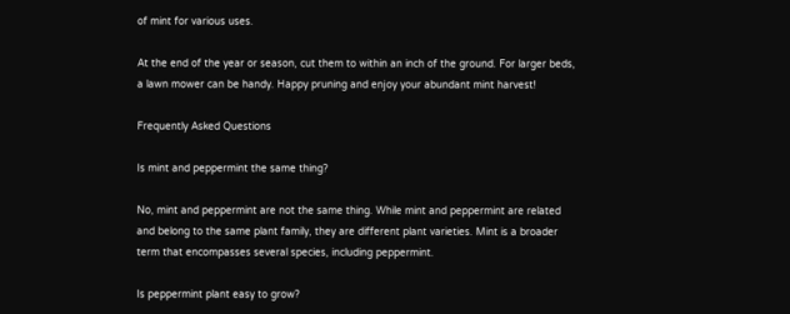of mint for various uses.

At the end of the year or season, cut them to within an inch of the ground. For larger beds, a lawn mower can be handy. Happy pruning and enjoy your abundant mint harvest!

Frequently Asked Questions

Is mint and peppermint the same thing?

No, mint and peppermint are not the same thing. While mint and peppermint are related and belong to the same plant family, they are different plant varieties. Mint is a broader term that encompasses several species, including peppermint.

Is peppermint plant easy to grow?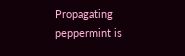Propagating peppermint is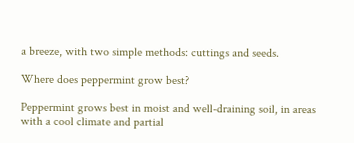a breeze, with two simple methods: cuttings and seeds.

Where does peppermint grow best?

Peppermint grows best in moist and well-draining soil, in areas with a cool climate and partial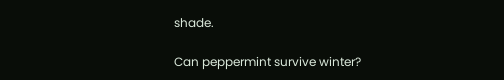shade.

Can peppermint survive winter?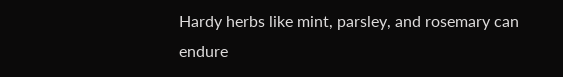Hardy herbs like mint, parsley, and rosemary can endure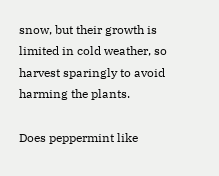snow, but their growth is limited in cold weather, so harvest sparingly to avoid harming the plants.

Does peppermint like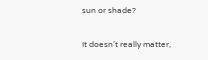sun or shade?

It doesn’t really matter,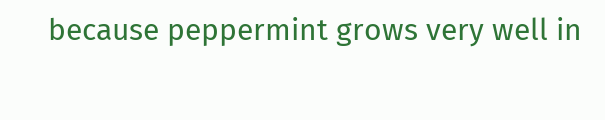because peppermint grows very well in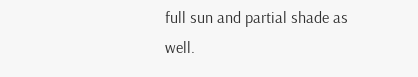full sun and partial shade as well.